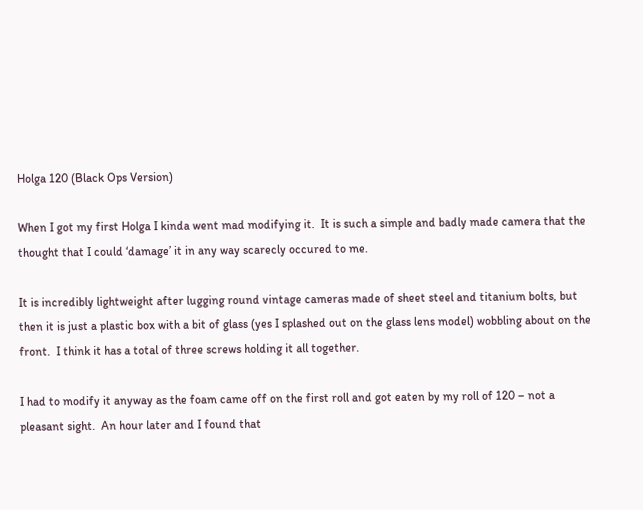Holga 120 (Black Ops Version)

When I got my first Holga I kinda went mad modifying it.  It is such a simple and badly made camera that the thought that I could ‘damage’ it in any way scarecly occured to me.

It is incredibly lightweight after lugging round vintage cameras made of sheet steel and titanium bolts, but then it is just a plastic box with a bit of glass (yes I splashed out on the glass lens model) wobbling about on the front.  I think it has a total of three screws holding it all together.

I had to modify it anyway as the foam came off on the first roll and got eaten by my roll of 120 – not a pleasant sight.  An hour later and I found that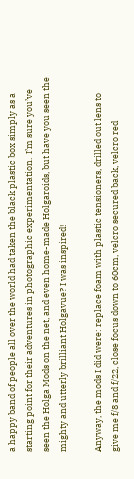a happy band of people all over the world had taken the black plastic box simply as a starting point for their adventures in photographic experimentation.  I’m sure you’ve seen the Holga Mods on the net, and even home-made Holgaroids, but have you seen the mighty and utterly brilliant Holgavue? I was inspired!

Anyway, the mods I did were: replace foam with plastic tensioners, drilled out lens to give me f/8 and f/22, close focus down to 60cm, velcro secured back, velcro red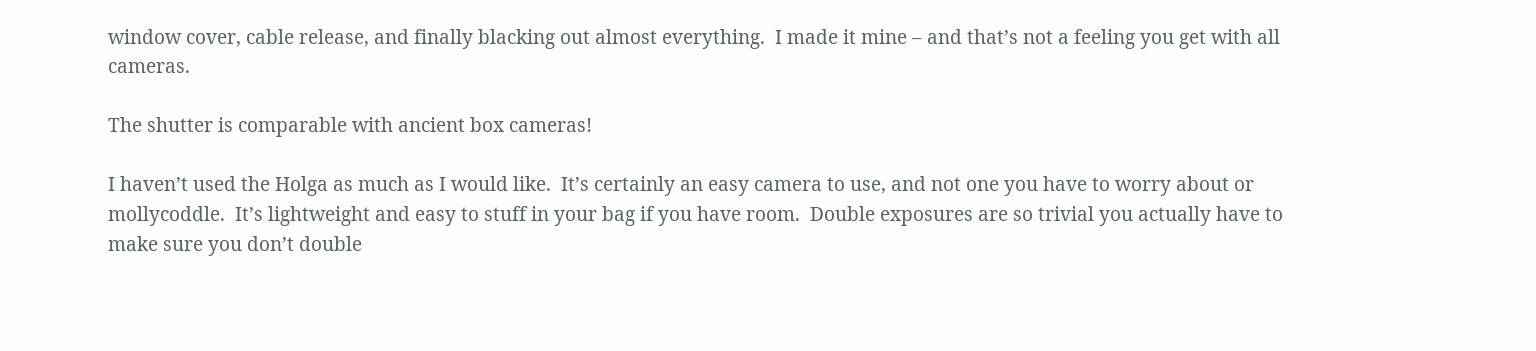window cover, cable release, and finally blacking out almost everything.  I made it mine – and that’s not a feeling you get with all cameras.

The shutter is comparable with ancient box cameras!

I haven’t used the Holga as much as I would like.  It’s certainly an easy camera to use, and not one you have to worry about or mollycoddle.  It’s lightweight and easy to stuff in your bag if you have room.  Double exposures are so trivial you actually have to make sure you don’t double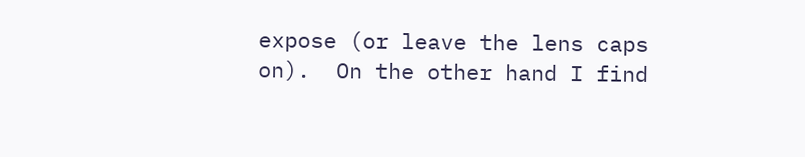expose (or leave the lens caps on).  On the other hand I find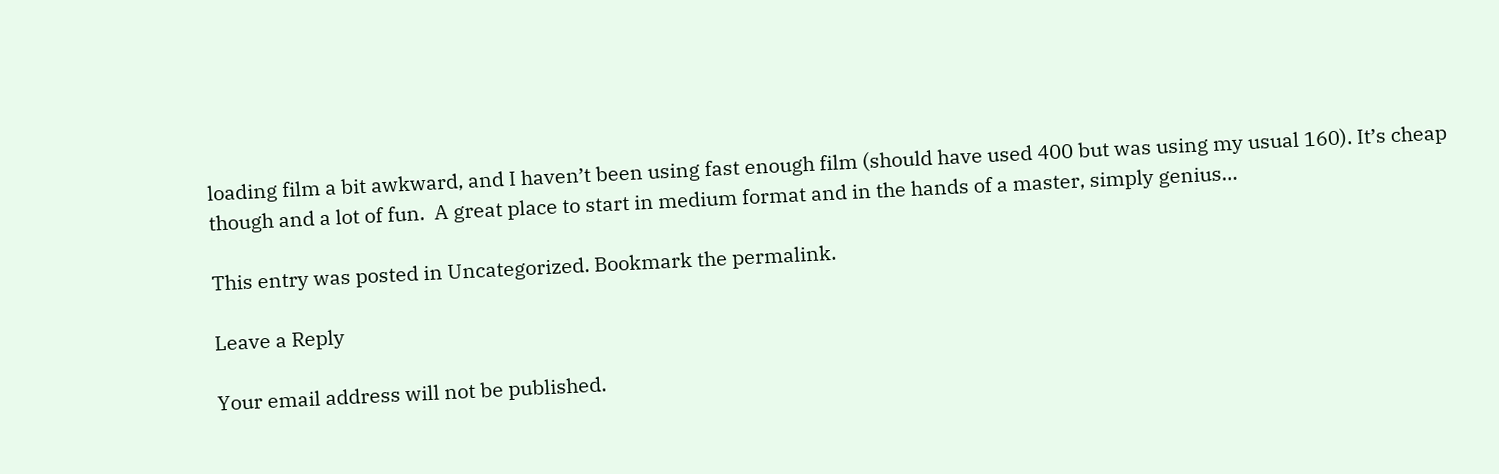loading film a bit awkward, and I haven’t been using fast enough film (should have used 400 but was using my usual 160). It’s cheap though and a lot of fun.  A great place to start in medium format and in the hands of a master, simply genius…

This entry was posted in Uncategorized. Bookmark the permalink.

Leave a Reply

Your email address will not be published.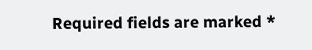Required fields are marked *